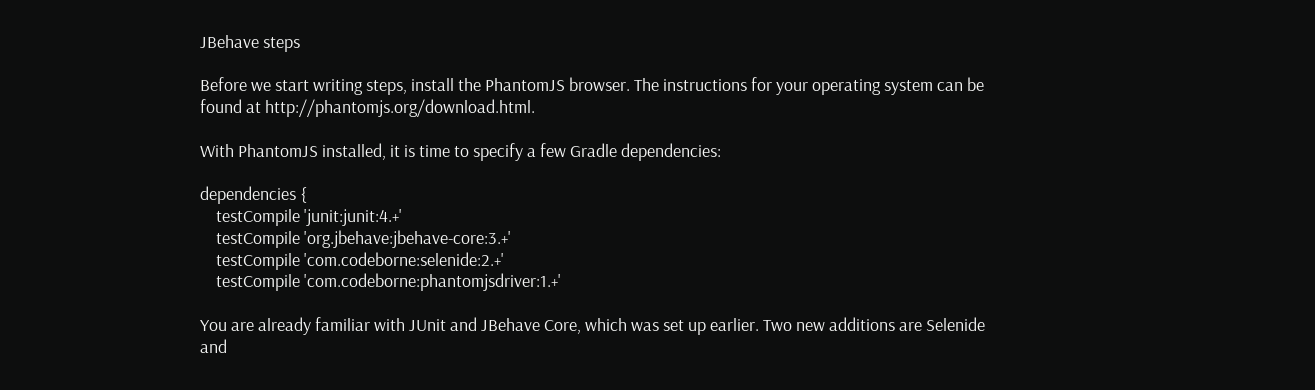JBehave steps

Before we start writing steps, install the PhantomJS browser. The instructions for your operating system can be found at http://phantomjs.org/download.html.

With PhantomJS installed, it is time to specify a few Gradle dependencies:

dependencies {
    testCompile 'junit:junit:4.+'
    testCompile 'org.jbehave:jbehave-core:3.+'
    testCompile 'com.codeborne:selenide:2.+'
    testCompile 'com.codeborne:phantomjsdriver:1.+'

You are already familiar with JUnit and JBehave Core, which was set up earlier. Two new additions are Selenide and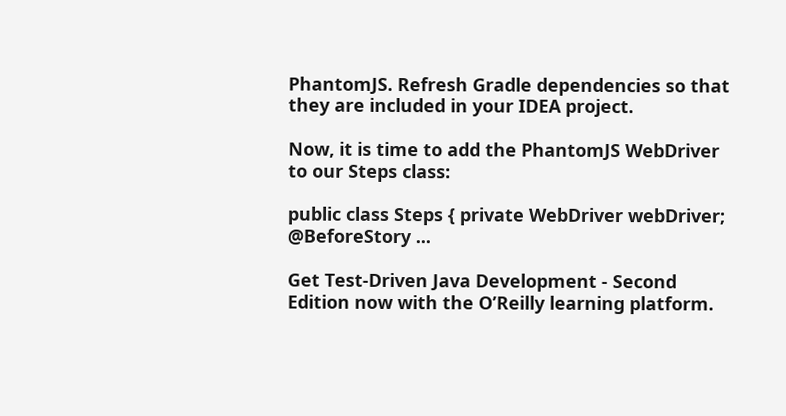PhantomJS. Refresh Gradle dependencies so that they are included in your IDEA project.

Now, it is time to add the PhantomJS WebDriver to our Steps class:

public class Steps { private WebDriver webDriver; @BeforeStory ...

Get Test-Driven Java Development - Second Edition now with the O’Reilly learning platform.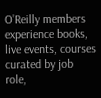O’Reilly members experience books, live events, courses curated by job role,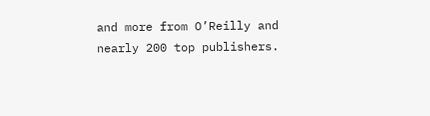and more from O’Reilly and nearly 200 top publishers.